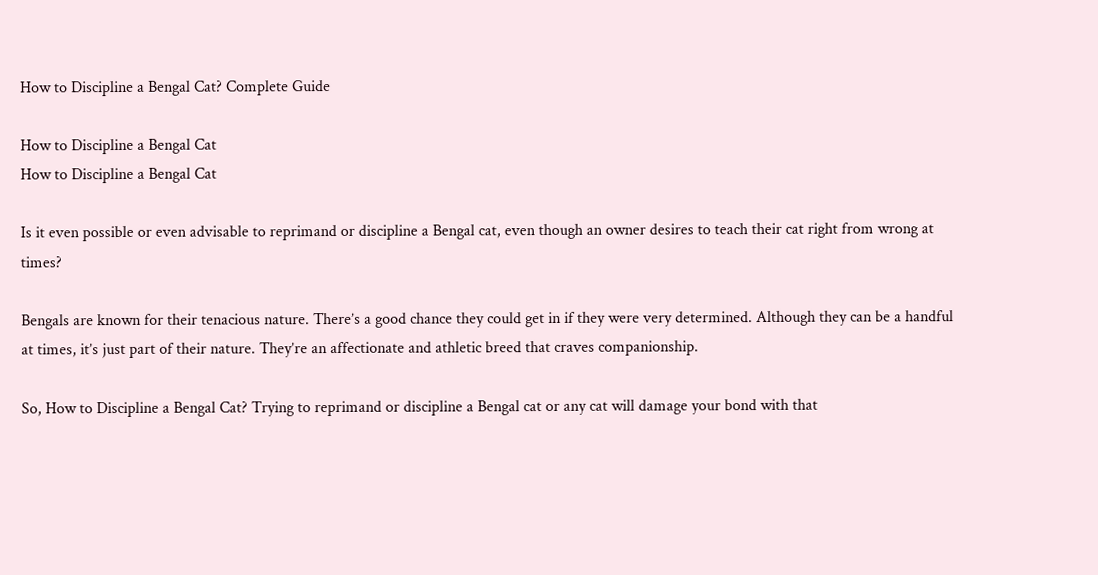How to Discipline a Bengal Cat? Complete Guide

How to Discipline a Bengal Cat
How to Discipline a Bengal Cat

Is it even possible or even advisable to reprimand or discipline a Bengal cat, even though an owner desires to teach their cat right from wrong at times?

Bengals are known for their tenacious nature. There’s a good chance they could get in if they were very determined. Although they can be a handful at times, it’s just part of their nature. They’re an affectionate and athletic breed that craves companionship.

So, How to Discipline a Bengal Cat? Trying to reprimand or discipline a Bengal cat or any cat will damage your bond with that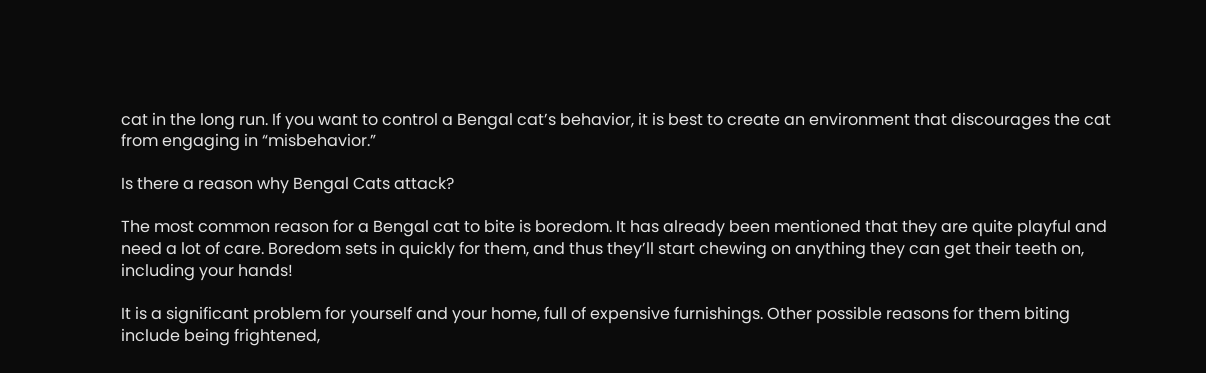cat in the long run. If you want to control a Bengal cat’s behavior, it is best to create an environment that discourages the cat from engaging in “misbehavior.”

Is there a reason why Bengal Cats attack?

The most common reason for a Bengal cat to bite is boredom. It has already been mentioned that they are quite playful and need a lot of care. Boredom sets in quickly for them, and thus they’ll start chewing on anything they can get their teeth on, including your hands!

It is a significant problem for yourself and your home, full of expensive furnishings. Other possible reasons for them biting include being frightened,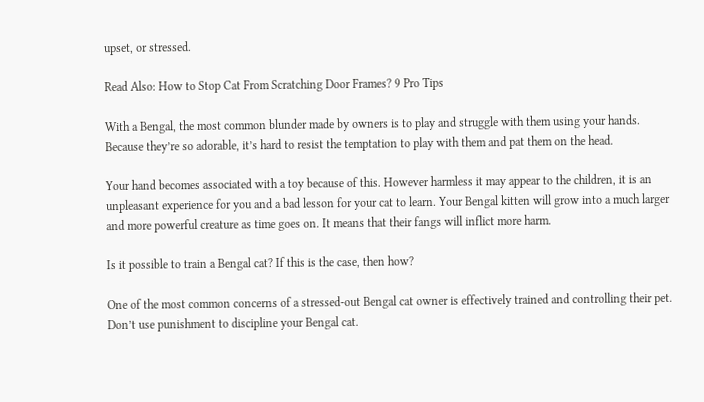upset, or stressed.

Read Also: How to Stop Cat From Scratching Door Frames? 9 Pro Tips

With a Bengal, the most common blunder made by owners is to play and struggle with them using your hands. Because they’re so adorable, it’s hard to resist the temptation to play with them and pat them on the head.

Your hand becomes associated with a toy because of this. However harmless it may appear to the children, it is an unpleasant experience for you and a bad lesson for your cat to learn. Your Bengal kitten will grow into a much larger and more powerful creature as time goes on. It means that their fangs will inflict more harm.

Is it possible to train a Bengal cat? If this is the case, then how?

One of the most common concerns of a stressed-out Bengal cat owner is effectively trained and controlling their pet. Don’t use punishment to discipline your Bengal cat.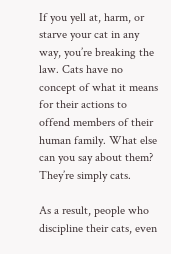If you yell at, harm, or starve your cat in any way, you’re breaking the law. Cats have no concept of what it means for their actions to offend members of their human family. What else can you say about them? They’re simply cats.

As a result, people who discipline their cats, even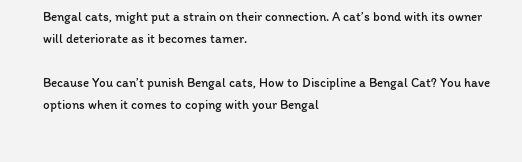Bengal cats, might put a strain on their connection. A cat’s bond with its owner will deteriorate as it becomes tamer.

Because You can’t punish Bengal cats, How to Discipline a Bengal Cat? You have options when it comes to coping with your Bengal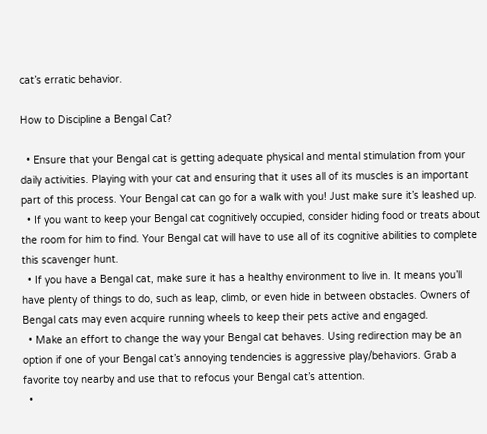cat’s erratic behavior.

How to Discipline a Bengal Cat?

  • Ensure that your Bengal cat is getting adequate physical and mental stimulation from your daily activities. Playing with your cat and ensuring that it uses all of its muscles is an important part of this process. Your Bengal cat can go for a walk with you! Just make sure it’s leashed up.
  • If you want to keep your Bengal cat cognitively occupied, consider hiding food or treats about the room for him to find. Your Bengal cat will have to use all of its cognitive abilities to complete this scavenger hunt.
  • If you have a Bengal cat, make sure it has a healthy environment to live in. It means you’ll have plenty of things to do, such as leap, climb, or even hide in between obstacles. Owners of Bengal cats may even acquire running wheels to keep their pets active and engaged.
  • Make an effort to change the way your Bengal cat behaves. Using redirection may be an option if one of your Bengal cat’s annoying tendencies is aggressive play/behaviors. Grab a favorite toy nearby and use that to refocus your Bengal cat’s attention.
  •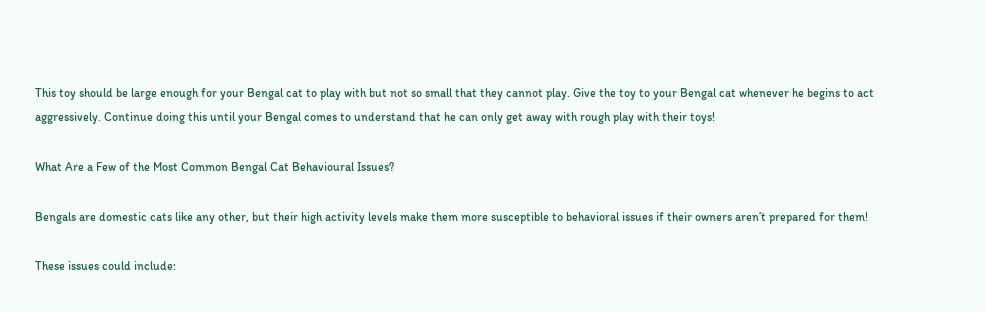This toy should be large enough for your Bengal cat to play with but not so small that they cannot play. Give the toy to your Bengal cat whenever he begins to act aggressively. Continue doing this until your Bengal comes to understand that he can only get away with rough play with their toys!

What Are a Few of the Most Common Bengal Cat Behavioural Issues?

Bengals are domestic cats like any other, but their high activity levels make them more susceptible to behavioral issues if their owners aren’t prepared for them!

These issues could include: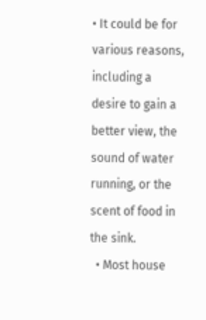• It could be for various reasons, including a desire to gain a better view, the sound of water running, or the scent of food in the sink.
  • Most house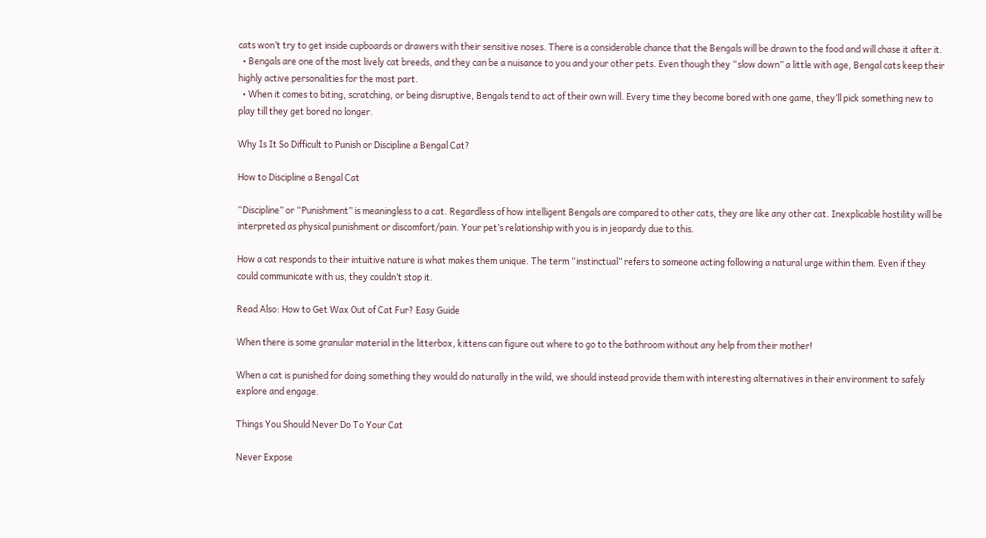cats won’t try to get inside cupboards or drawers with their sensitive noses. There is a considerable chance that the Bengals will be drawn to the food and will chase it after it.
  • Bengals are one of the most lively cat breeds, and they can be a nuisance to you and your other pets. Even though they “slow down” a little with age, Bengal cats keep their highly active personalities for the most part.
  • When it comes to biting, scratching, or being disruptive, Bengals tend to act of their own will. Every time they become bored with one game, they’ll pick something new to play till they get bored no longer.

Why Is It So Difficult to Punish or Discipline a Bengal Cat?

How to Discipline a Bengal Cat

“Discipline” or “Punishment” is meaningless to a cat. Regardless of how intelligent Bengals are compared to other cats, they are like any other cat. Inexplicable hostility will be interpreted as physical punishment or discomfort/pain. Your pet’s relationship with you is in jeopardy due to this.

How a cat responds to their intuitive nature is what makes them unique. The term “instinctual” refers to someone acting following a natural urge within them. Even if they could communicate with us, they couldn’t stop it.

Read Also: How to Get Wax Out of Cat Fur? Easy Guide

When there is some granular material in the litterbox, kittens can figure out where to go to the bathroom without any help from their mother!

When a cat is punished for doing something they would do naturally in the wild, we should instead provide them with interesting alternatives in their environment to safely explore and engage.

Things You Should Never Do To Your Cat

Never Expose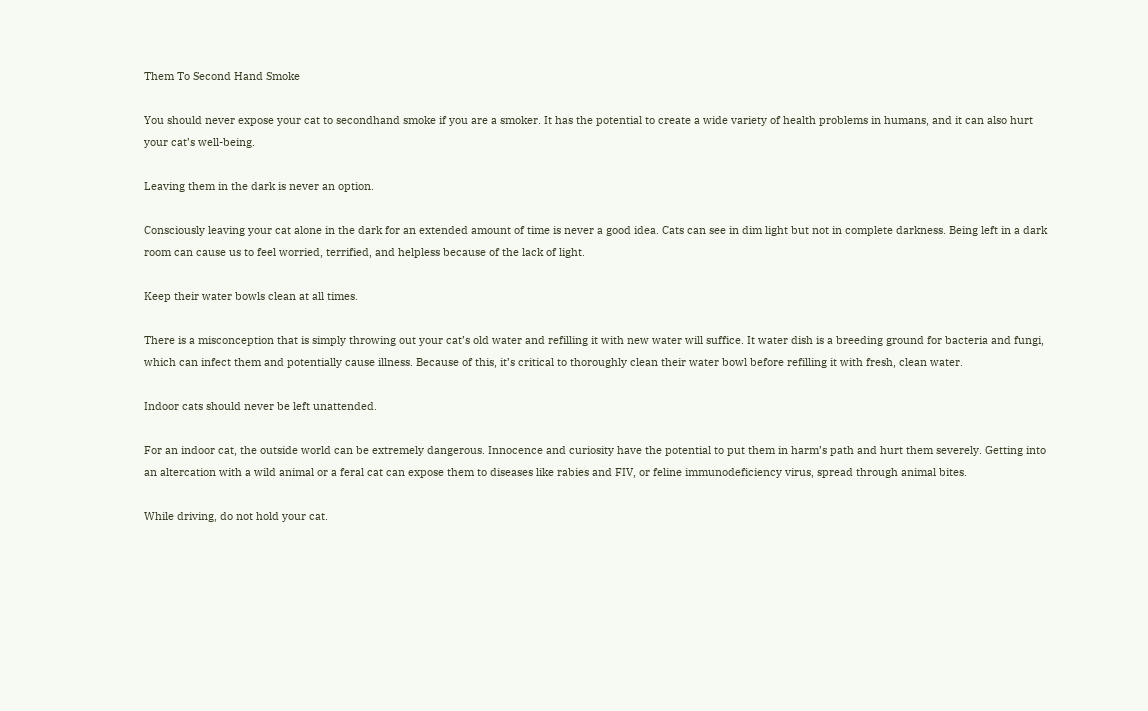Them To Second Hand Smoke

You should never expose your cat to secondhand smoke if you are a smoker. It has the potential to create a wide variety of health problems in humans, and it can also hurt your cat’s well-being.

Leaving them in the dark is never an option.

Consciously leaving your cat alone in the dark for an extended amount of time is never a good idea. Cats can see in dim light but not in complete darkness. Being left in a dark room can cause us to feel worried, terrified, and helpless because of the lack of light.

Keep their water bowls clean at all times.

There is a misconception that is simply throwing out your cat’s old water and refilling it with new water will suffice. It water dish is a breeding ground for bacteria and fungi, which can infect them and potentially cause illness. Because of this, it’s critical to thoroughly clean their water bowl before refilling it with fresh, clean water.

Indoor cats should never be left unattended.

For an indoor cat, the outside world can be extremely dangerous. Innocence and curiosity have the potential to put them in harm’s path and hurt them severely. Getting into an altercation with a wild animal or a feral cat can expose them to diseases like rabies and FIV, or feline immunodeficiency virus, spread through animal bites.

While driving, do not hold your cat.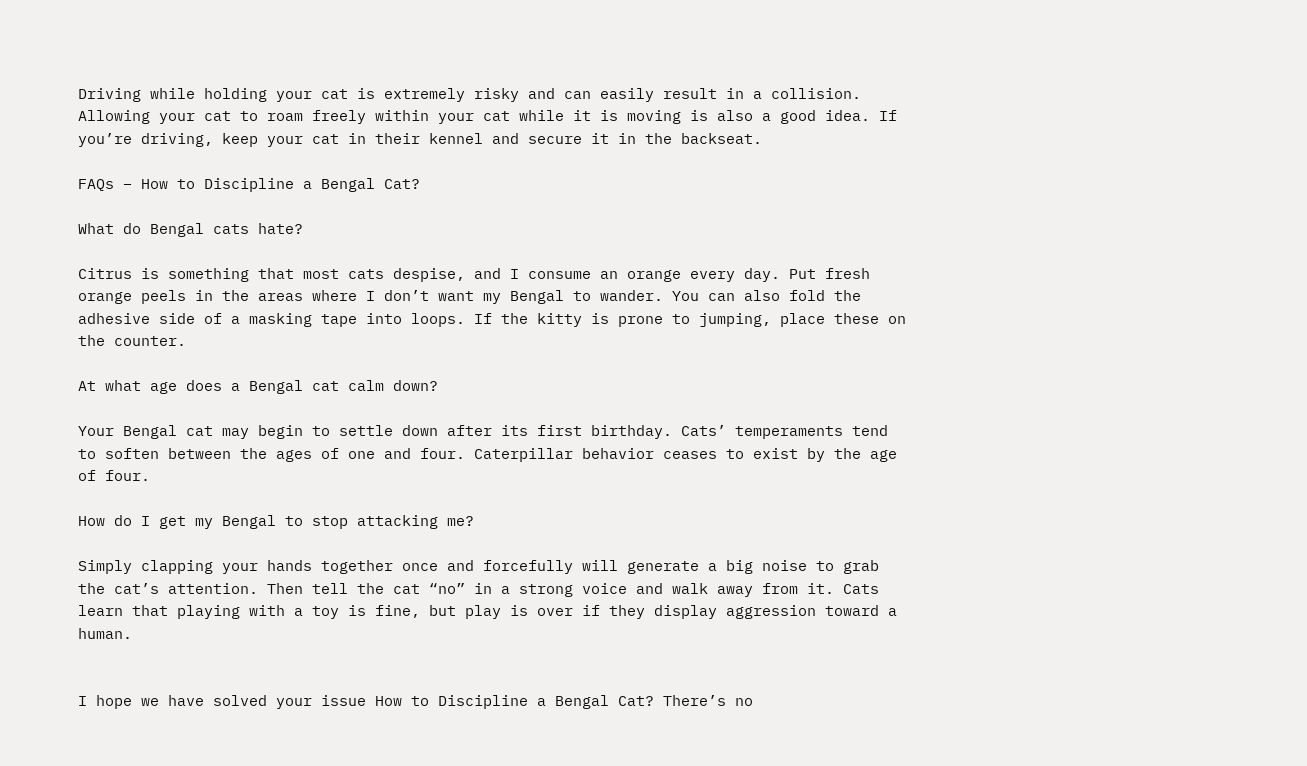Driving while holding your cat is extremely risky and can easily result in a collision. Allowing your cat to roam freely within your cat while it is moving is also a good idea. If you’re driving, keep your cat in their kennel and secure it in the backseat.

FAQs – How to Discipline a Bengal Cat?

What do Bengal cats hate?

Citrus is something that most cats despise, and I consume an orange every day. Put fresh orange peels in the areas where I don’t want my Bengal to wander. You can also fold the adhesive side of a masking tape into loops. If the kitty is prone to jumping, place these on the counter.

At what age does a Bengal cat calm down?

Your Bengal cat may begin to settle down after its first birthday. Cats’ temperaments tend to soften between the ages of one and four. Caterpillar behavior ceases to exist by the age of four.

How do I get my Bengal to stop attacking me?

Simply clapping your hands together once and forcefully will generate a big noise to grab the cat’s attention. Then tell the cat “no” in a strong voice and walk away from it. Cats learn that playing with a toy is fine, but play is over if they display aggression toward a human.


I hope we have solved your issue How to Discipline a Bengal Cat? There’s no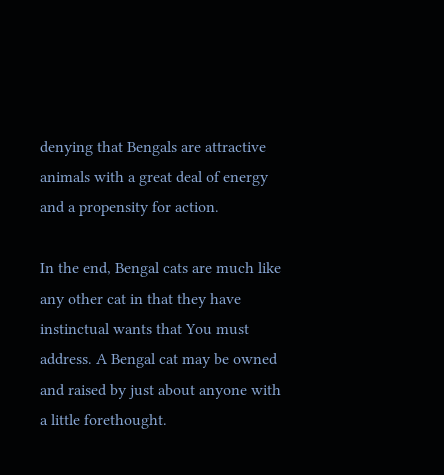denying that Bengals are attractive animals with a great deal of energy and a propensity for action.

In the end, Bengal cats are much like any other cat in that they have instinctual wants that You must address. A Bengal cat may be owned and raised by just about anyone with a little forethought.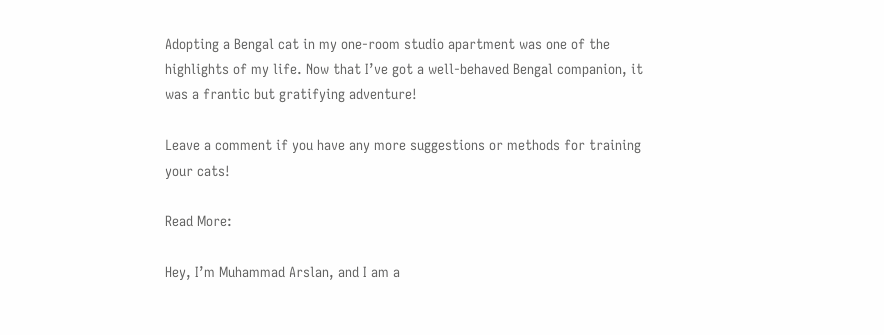Adopting a Bengal cat in my one-room studio apartment was one of the highlights of my life. Now that I’ve got a well-behaved Bengal companion, it was a frantic but gratifying adventure!

Leave a comment if you have any more suggestions or methods for training your cats!

Read More:

Hey, I’m Muhammad Arslan, and I am a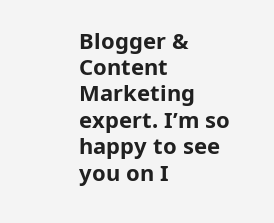Blogger & Content Marketing expert. I’m so happy to see you on I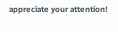appreciate your attention!